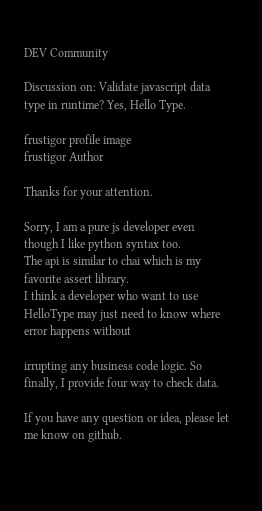DEV Community

Discussion on: Validate javascript data type in runtime? Yes, Hello Type.

frustigor profile image
frustigor Author

Thanks for your attention.

Sorry, I am a pure js developer even though I like python syntax too.
The api is similar to chai which is my favorite assert library.
I think a developer who want to use HelloType may just need to know where error happens without

irrupting any business code logic. So finally, I provide four way to check data.

If you have any question or idea, please let me know on github.